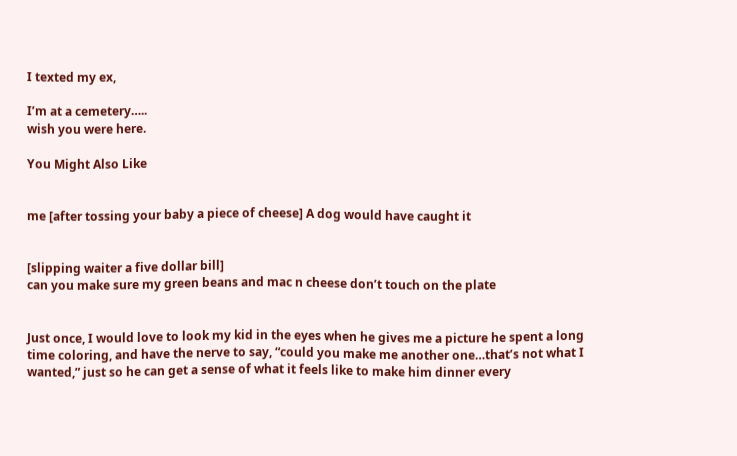I texted my ex,

I’m at a cemetery…..
wish you were here.

You Might Also Like


me [after tossing your baby a piece of cheese] A dog would have caught it


[slipping waiter a five dollar bill]
can you make sure my green beans and mac n cheese don’t touch on the plate


Just once, I would love to look my kid in the eyes when he gives me a picture he spent a long time coloring, and have the nerve to say, “could you make me another one…that’s not what I wanted,” just so he can get a sense of what it feels like to make him dinner every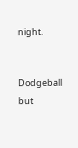night.


Dodgeball but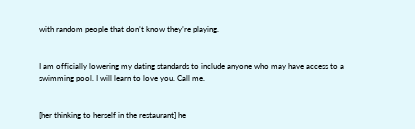with random people that don’t know they’re playing.


I am officially lowering my dating standards to include anyone who may have access to a swimming pool. I will learn to love you. Call me.


[her thinking to herself in the restaurant] he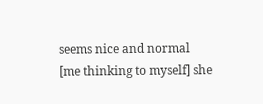seems nice and normal
[me thinking to myself] she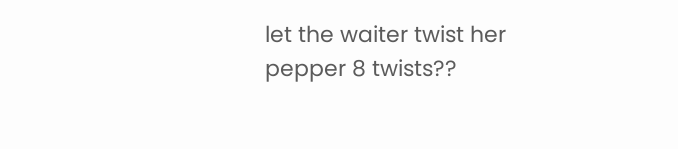let the waiter twist her pepper 8 twists??